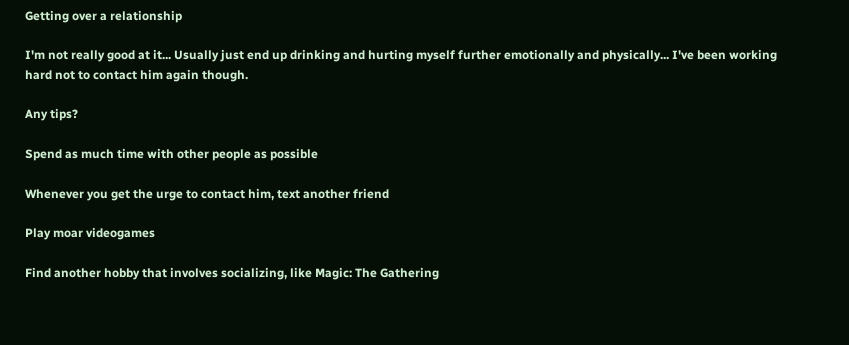Getting over a relationship

I'm not really good at it... Usually just end up drinking and hurting myself further emotionally and physically... I've been working hard not to contact him again though.

Any tips?

Spend as much time with other people as possible

Whenever you get the urge to contact him, text another friend

Play moar videogames

Find another hobby that involves socializing, like Magic: The Gathering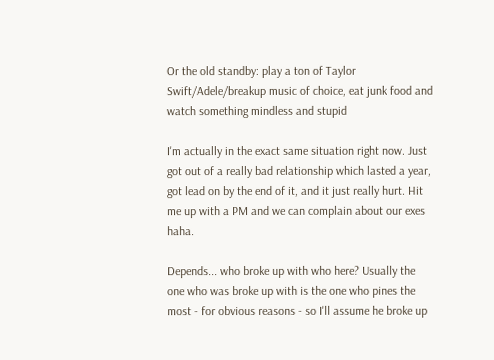Or the old standby: play a ton of Taylor Swift/Adele/breakup music of choice, eat junk food and watch something mindless and stupid

I'm actually in the exact same situation right now. Just got out of a really bad relationship which lasted a year, got lead on by the end of it, and it just really hurt. Hit me up with a PM and we can complain about our exes haha.

Depends... who broke up with who here? Usually the one who was broke up with is the one who pines the most - for obvious reasons - so I'll assume he broke up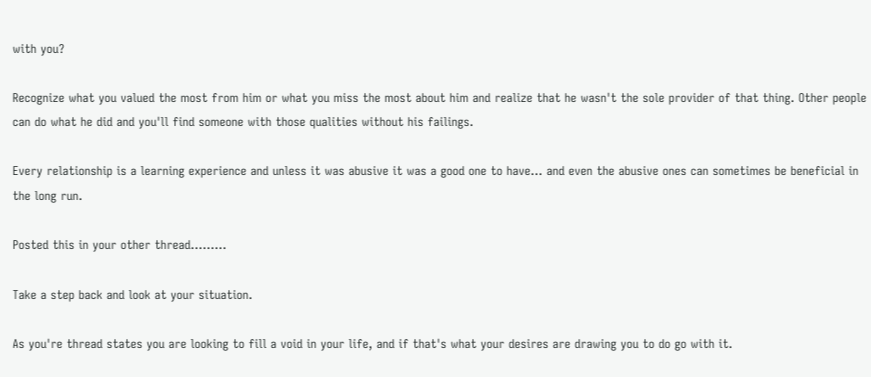with you?

Recognize what you valued the most from him or what you miss the most about him and realize that he wasn't the sole provider of that thing. Other people can do what he did and you'll find someone with those qualities without his failings.

Every relationship is a learning experience and unless it was abusive it was a good one to have... and even the abusive ones can sometimes be beneficial in the long run.

Posted this in your other thread.........

Take a step back and look at your situation.

As you're thread states you are looking to fill a void in your life, and if that's what your desires are drawing you to do go with it.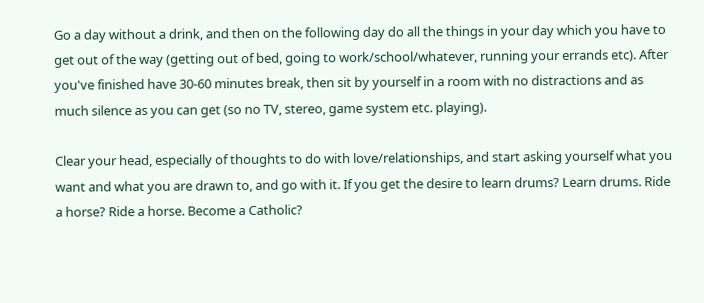Go a day without a drink, and then on the following day do all the things in your day which you have to get out of the way (getting out of bed, going to work/school/whatever, running your errands etc). After you've finished have 30-60 minutes break, then sit by yourself in a room with no distractions and as much silence as you can get (so no TV, stereo, game system etc. playing).

Clear your head, especially of thoughts to do with love/relationships, and start asking yourself what you want and what you are drawn to, and go with it. If you get the desire to learn drums? Learn drums. Ride a horse? Ride a horse. Become a Catholic?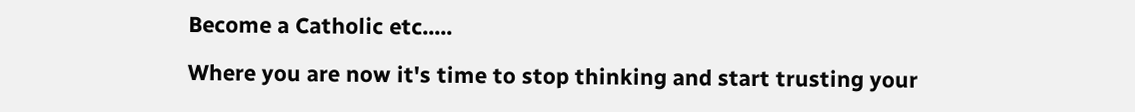Become a Catholic etc.....

Where you are now it's time to stop thinking and start trusting your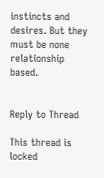instincts and desires. But they must be none relationship based.


Reply to Thread

This thread is locked